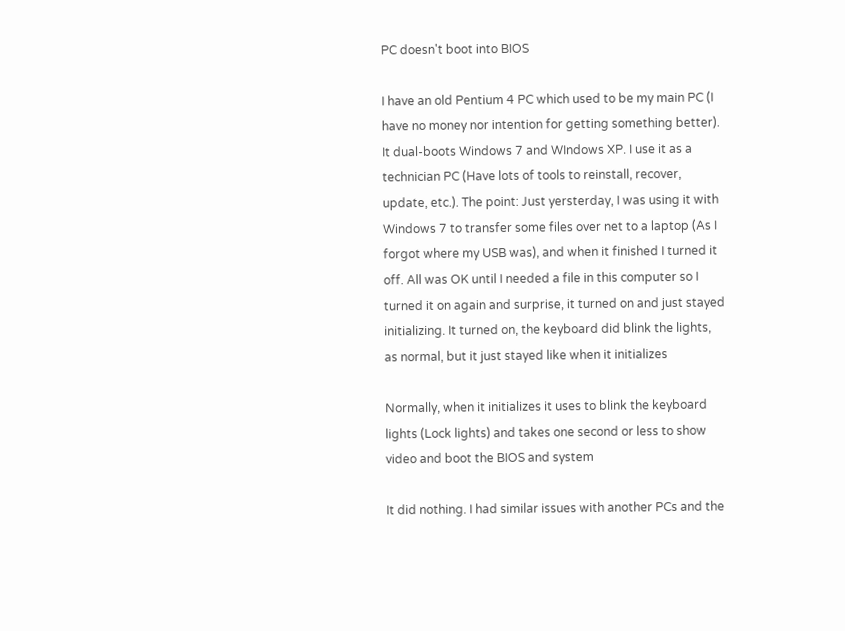PC doesn't boot into BIOS

I have an old Pentium 4 PC which used to be my main PC (I have no money nor intention for getting something better). It dual-boots Windows 7 and WIndows XP. I use it as a technician PC (Have lots of tools to reinstall, recover, update, etc.). The point: Just yersterday, I was using it with Windows 7 to transfer some files over net to a laptop (As I forgot where my USB was), and when it finished I turned it off. All was OK until I needed a file in this computer so I turned it on again and surprise, it turned on and just stayed initializing. It turned on, the keyboard did blink the lights, as normal, but it just stayed like when it initializes

Normally, when it initializes it uses to blink the keyboard lights (Lock lights) and takes one second or less to show video and boot the BIOS and system

It did nothing. I had similar issues with another PCs and the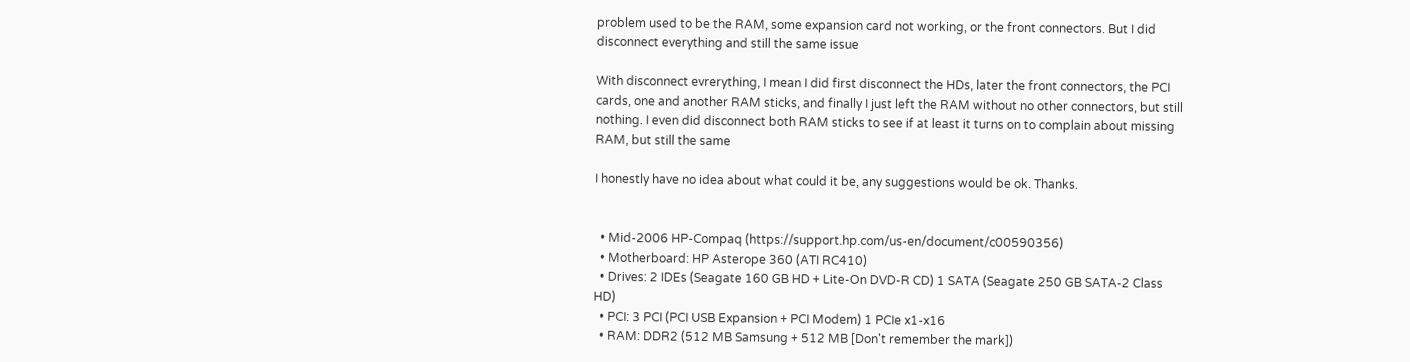problem used to be the RAM, some expansion card not working, or the front connectors. But I did disconnect everything and still the same issue

With disconnect evrerything, I mean I did first disconnect the HDs, later the front connectors, the PCI cards, one and another RAM sticks, and finally I just left the RAM without no other connectors, but still nothing. I even did disconnect both RAM sticks to see if at least it turns on to complain about missing RAM, but still the same

I honestly have no idea about what could it be, any suggestions would be ok. Thanks.


  • Mid-2006 HP-Compaq (https://support.hp.com/us-en/document/c00590356)
  • Motherboard: HP Asterope 360 (ATI RC410)
  • Drives: 2 IDEs (Seagate 160 GB HD + Lite-On DVD-R CD) 1 SATA (Seagate 250 GB SATA-2 Class HD)
  • PCI: 3 PCI (PCI USB Expansion + PCI Modem) 1 PCIe x1-x16
  • RAM: DDR2 (512 MB Samsung + 512 MB [Don't remember the mark])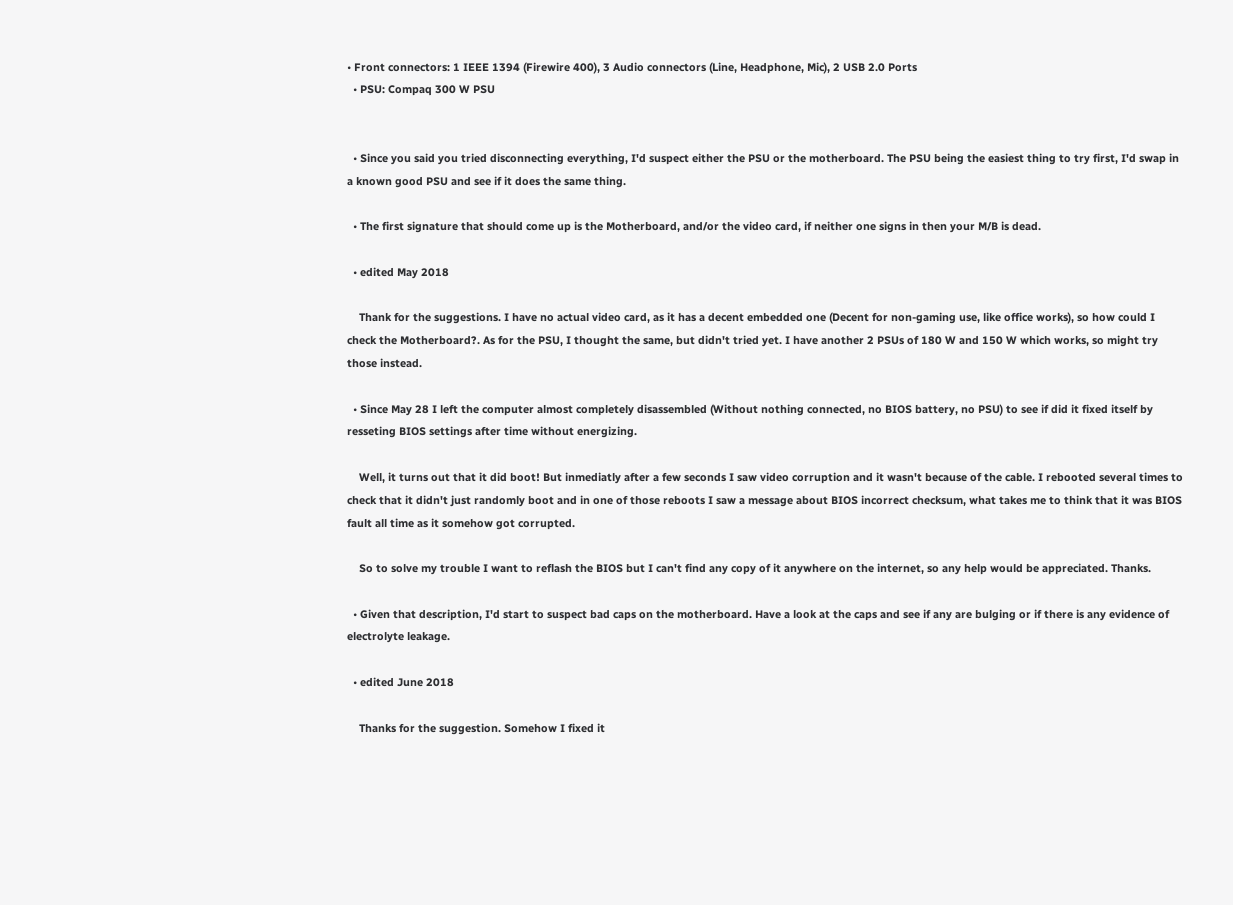• Front connectors: 1 IEEE 1394 (Firewire 400), 3 Audio connectors (Line, Headphone, Mic), 2 USB 2.0 Ports
  • PSU: Compaq 300 W PSU


  • Since you said you tried disconnecting everything, I'd suspect either the PSU or the motherboard. The PSU being the easiest thing to try first, I'd swap in a known good PSU and see if it does the same thing.

  • The first signature that should come up is the Motherboard, and/or the video card, if neither one signs in then your M/B is dead.

  • edited May 2018

    Thank for the suggestions. I have no actual video card, as it has a decent embedded one (Decent for non-gaming use, like office works), so how could I check the Motherboard?. As for the PSU, I thought the same, but didn't tried yet. I have another 2 PSUs of 180 W and 150 W which works, so might try those instead.

  • Since May 28 I left the computer almost completely disassembled (Without nothing connected, no BIOS battery, no PSU) to see if did it fixed itself by resseting BIOS settings after time without energizing.

    Well, it turns out that it did boot! But inmediatly after a few seconds I saw video corruption and it wasn't because of the cable. I rebooted several times to check that it didn't just randomly boot and in one of those reboots I saw a message about BIOS incorrect checksum, what takes me to think that it was BIOS fault all time as it somehow got corrupted.

    So to solve my trouble I want to reflash the BIOS but I can't find any copy of it anywhere on the internet, so any help would be appreciated. Thanks.

  • Given that description, I'd start to suspect bad caps on the motherboard. Have a look at the caps and see if any are bulging or if there is any evidence of electrolyte leakage.

  • edited June 2018

    Thanks for the suggestion. Somehow I fixed it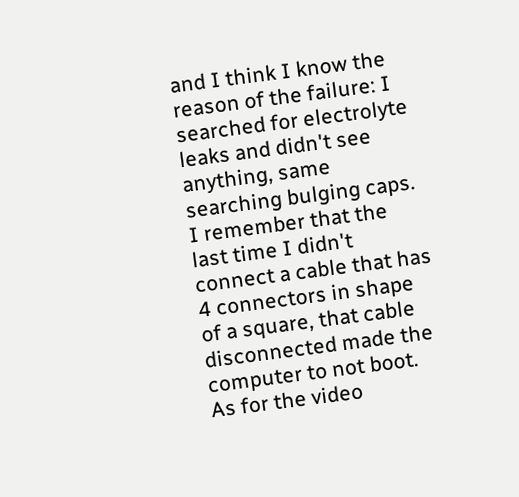and I think I know the reason of the failure: I searched for electrolyte leaks and didn't see anything, same searching bulging caps. I remember that the last time I didn't connect a cable that has 4 connectors in shape of a square, that cable disconnected made the computer to not boot. As for the video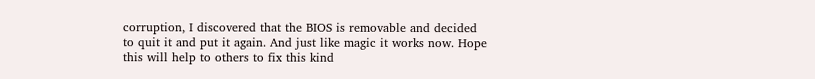corruption, I discovered that the BIOS is removable and decided to quit it and put it again. And just like magic it works now. Hope this will help to others to fix this kind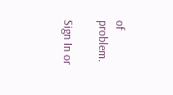of problem.

Sign In or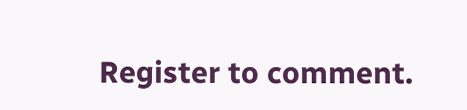Register to comment.